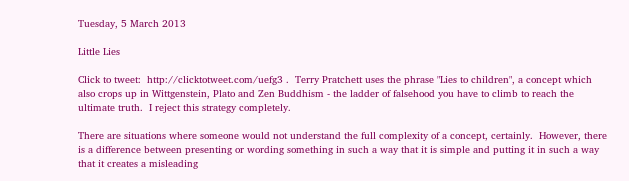Tuesday, 5 March 2013

Little Lies

Click to tweet:  http://clicktotweet.com/uefg3 .  Terry Pratchett uses the phrase "Lies to children", a concept which also crops up in Wittgenstein, Plato and Zen Buddhism - the ladder of falsehood you have to climb to reach the ultimate truth.  I reject this strategy completely.

There are situations where someone would not understand the full complexity of a concept, certainly.  However, there is a difference between presenting or wording something in such a way that it is simple and putting it in such a way that it creates a misleading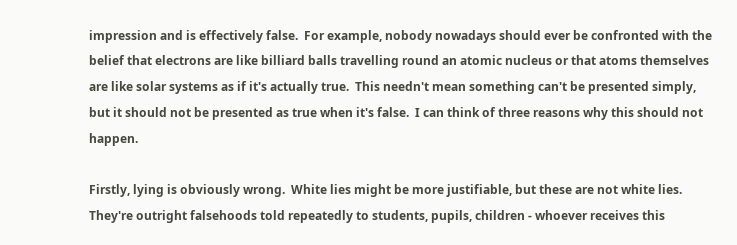impression and is effectively false.  For example, nobody nowadays should ever be confronted with the belief that electrons are like billiard balls travelling round an atomic nucleus or that atoms themselves are like solar systems as if it's actually true.  This needn't mean something can't be presented simply, but it should not be presented as true when it's false.  I can think of three reasons why this should not happen.

Firstly, lying is obviously wrong.  White lies might be more justifiable, but these are not white lies.  They're outright falsehoods told repeatedly to students, pupils, children - whoever receives this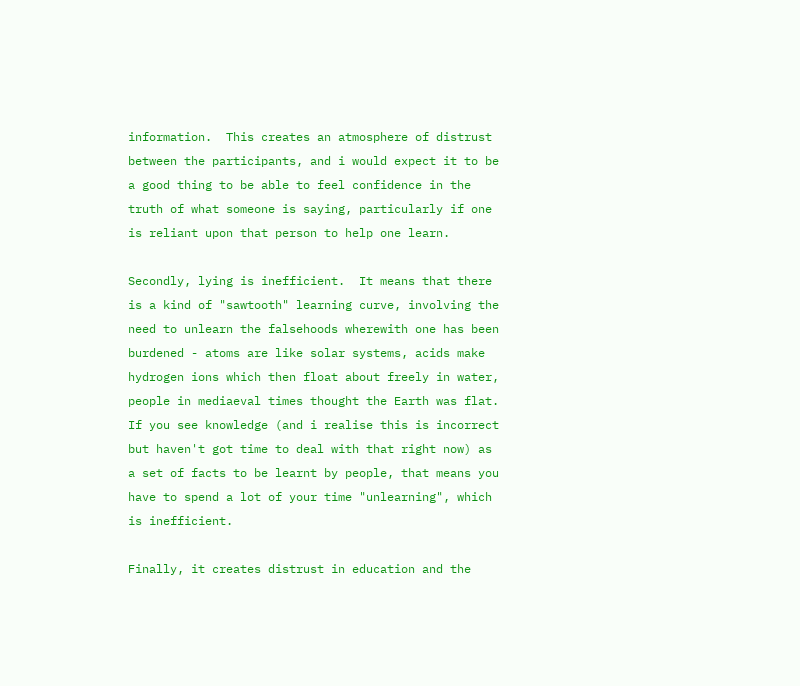information.  This creates an atmosphere of distrust between the participants, and i would expect it to be a good thing to be able to feel confidence in the truth of what someone is saying, particularly if one is reliant upon that person to help one learn.

Secondly, lying is inefficient.  It means that there is a kind of "sawtooth" learning curve, involving the need to unlearn the falsehoods wherewith one has been burdened - atoms are like solar systems, acids make hydrogen ions which then float about freely in water, people in mediaeval times thought the Earth was flat.  If you see knowledge (and i realise this is incorrect but haven't got time to deal with that right now) as a set of facts to be learnt by people, that means you have to spend a lot of your time "unlearning", which is inefficient.

Finally, it creates distrust in education and the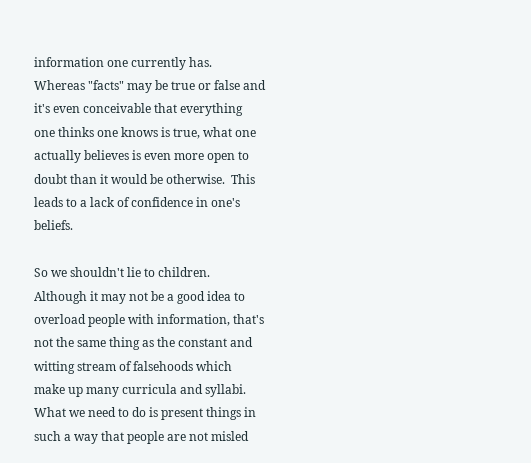information one currently has.  Whereas "facts" may be true or false and it's even conceivable that everything one thinks one knows is true, what one actually believes is even more open to doubt than it would be otherwise.  This leads to a lack of confidence in one's beliefs.

So we shouldn't lie to children.  Although it may not be a good idea to overload people with information, that's not the same thing as the constant and witting stream of falsehoods which make up many curricula and syllabi.  What we need to do is present things in such a way that people are not misled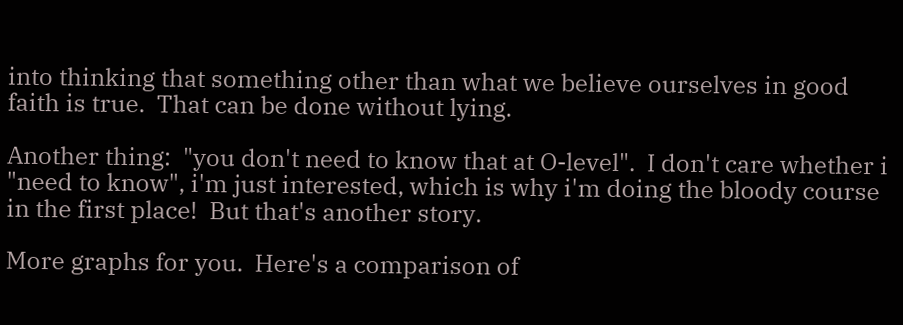into thinking that something other than what we believe ourselves in good faith is true.  That can be done without lying.

Another thing:  "you don't need to know that at O-level".  I don't care whether i "need to know", i'm just interested, which is why i'm doing the bloody course in the first place!  But that's another story.

More graphs for you.  Here's a comparison of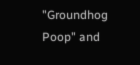"Groundhog Poop" and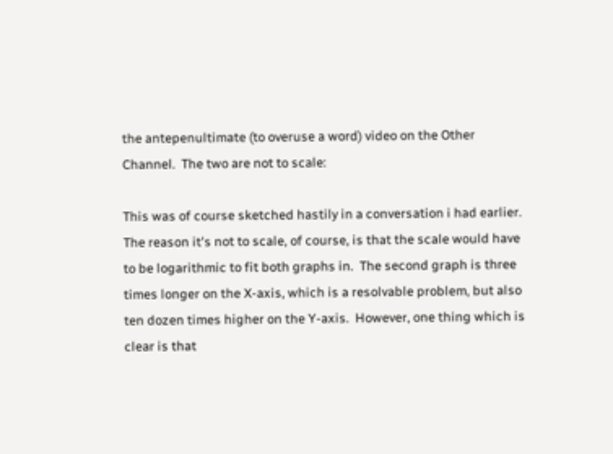the antepenultimate (to overuse a word) video on the Other Channel.  The two are not to scale:

This was of course sketched hastily in a conversation i had earlier.  The reason it's not to scale, of course, is that the scale would have to be logarithmic to fit both graphs in.  The second graph is three times longer on the X-axis, which is a resolvable problem, but also ten dozen times higher on the Y-axis.  However, one thing which is clear is that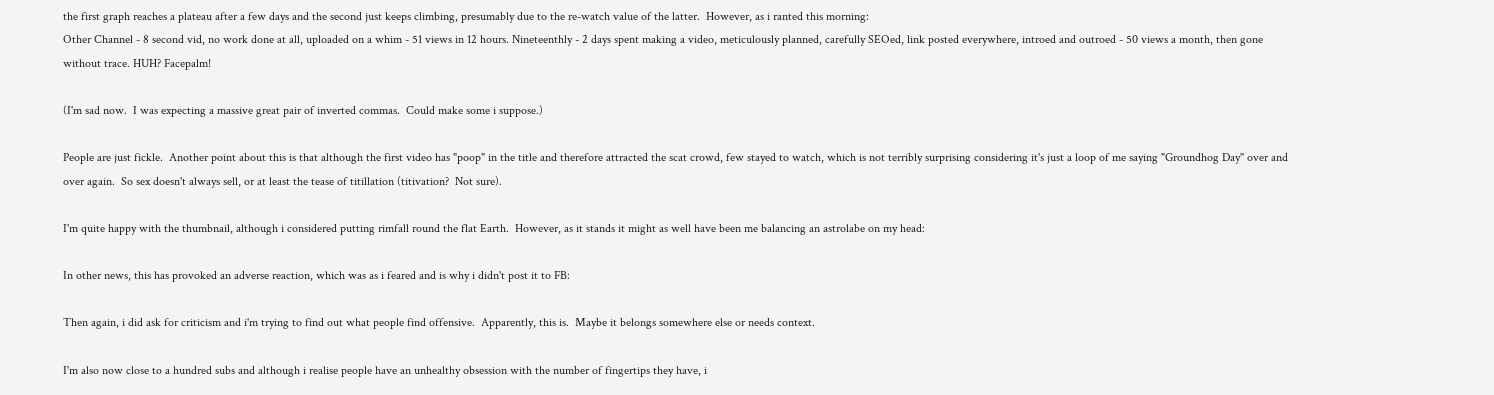the first graph reaches a plateau after a few days and the second just keeps climbing, presumably due to the re-watch value of the latter.  However, as i ranted this morning:
Other Channel - 8 second vid, no work done at all, uploaded on a whim - 51 views in 12 hours. Nineteenthly - 2 days spent making a video, meticulously planned, carefully SEOed, link posted everywhere, introed and outroed - 50 views a month, then gone without trace. HUH? Facepalm!

(I'm sad now.  I was expecting a massive great pair of inverted commas.  Could make some i suppose.)

People are just fickle.  Another point about this is that although the first video has "poop" in the title and therefore attracted the scat crowd, few stayed to watch, which is not terribly surprising considering it's just a loop of me saying "Groundhog Day" over and over again.  So sex doesn't always sell, or at least the tease of titillation (titivation?  Not sure).

I'm quite happy with the thumbnail, although i considered putting rimfall round the flat Earth.  However, as it stands it might as well have been me balancing an astrolabe on my head:

In other news, this has provoked an adverse reaction, which was as i feared and is why i didn't post it to FB:

Then again, i did ask for criticism and i'm trying to find out what people find offensive.  Apparently, this is.  Maybe it belongs somewhere else or needs context.

I'm also now close to a hundred subs and although i realise people have an unhealthy obsession with the number of fingertips they have, i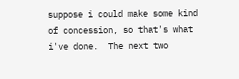suppose i could make some kind of concession, so that's what i've done.  The next two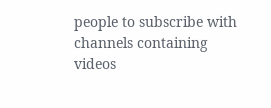people to subscribe with channels containing videos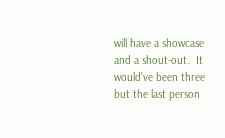will have a showcase and a shout-out.  It would've been three but the last person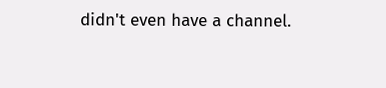didn't even have a channel.